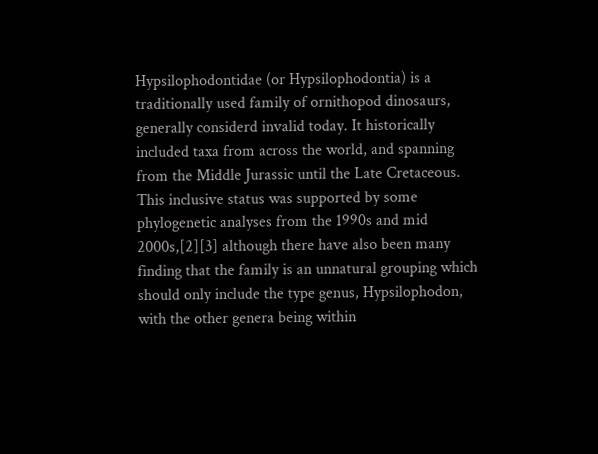Hypsilophodontidae (or Hypsilophodontia) is a traditionally used family of ornithopod dinosaurs, generally considerd invalid today. It historically included taxa from across the world, and spanning from the Middle Jurassic until the Late Cretaceous. This inclusive status was supported by some phylogenetic analyses from the 1990s and mid 2000s,[2][3] although there have also been many finding that the family is an unnatural grouping which should only include the type genus, Hypsilophodon, with the other genera being within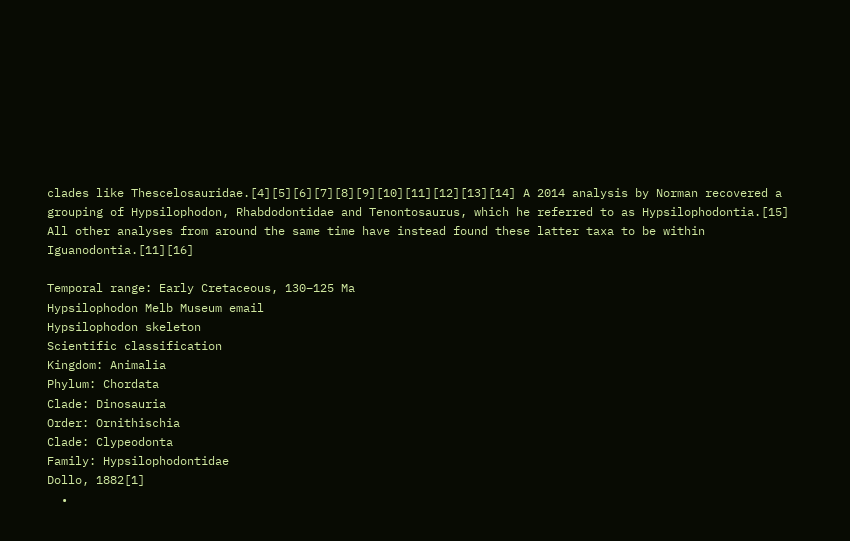clades like Thescelosauridae.[4][5][6][7][8][9][10][11][12][13][14] A 2014 analysis by Norman recovered a grouping of Hypsilophodon, Rhabdodontidae and Tenontosaurus, which he referred to as Hypsilophodontia.[15] All other analyses from around the same time have instead found these latter taxa to be within Iguanodontia.[11][16]

Temporal range: Early Cretaceous, 130–125 Ma
Hypsilophodon Melb Museum email
Hypsilophodon skeleton
Scientific classification
Kingdom: Animalia
Phylum: Chordata
Clade: Dinosauria
Order: Ornithischia
Clade: Clypeodonta
Family: Hypsilophodontidae
Dollo, 1882[1]
  •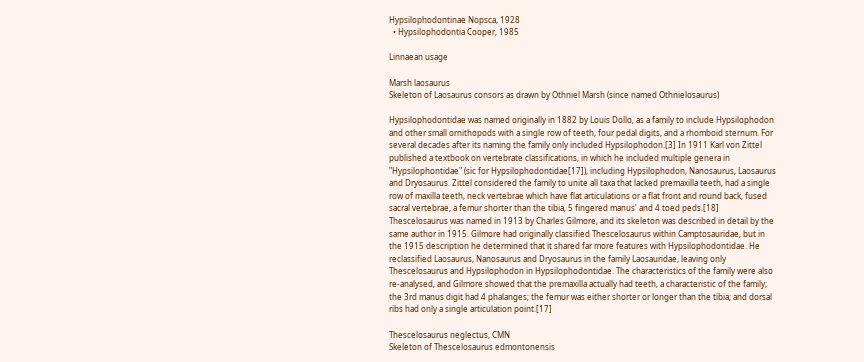Hypsilophodontinae Nopsca, 1928
  • Hypsilophodontia Cooper, 1985

Linnaean usage

Marsh laosaurus
Skeleton of Laosaurus consors as drawn by Othniel Marsh (since named Othnielosaurus)

Hypsilophodontidae was named originally in 1882 by Louis Dollo, as a family to include Hypsilophodon and other small ornithopods with a single row of teeth, four pedal digits, and a rhomboid sternum. For several decades after its naming the family only included Hypsilophodon.[3] In 1911 Karl von Zittel published a textbook on vertebrate classifications, in which he included multiple genera in "Hypsilophontidae" (sic for Hypsilophodontidae[17]), including Hypsilophodon, Nanosaurus, Laosaurus and Dryosaurus. Zittel considered the family to unite all taxa that lacked premaxilla teeth, had a single row of maxilla teeth, neck vertebrae which have flat articulations or a flat front and round back, fused sacral vertebrae, a femur shorter than the tibia, 5 fingered manus' and 4 toed peds.[18] Thescelosaurus was named in 1913 by Charles Gilmore, and its skeleton was described in detail by the same author in 1915. Gilmore had originally classified Thescelosaurus within Camptosauridae, but in the 1915 description he determined that it shared far more features with Hypsilophodontidae. He reclassified Laosaurus, Nanosaurus and Dryosaurus in the family Laosauridae, leaving only Thescelosaurus and Hypsilophodon in Hypsilophodontidae. The characteristics of the family were also re-analysed, and Gilmore showed that the premaxilla actually had teeth, a characteristic of the family; the 3rd manus digit had 4 phalanges; the femur was either shorter or longer than the tibia; and dorsal ribs had only a single articulation point.[17]

Thescelosaurus neglectus, CMN
Skeleton of Thescelosaurus edmontonensis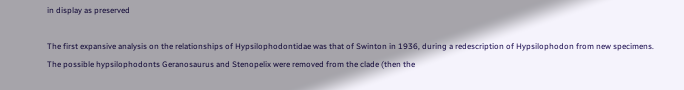in display as preserved

The first expansive analysis on the relationships of Hypsilophodontidae was that of Swinton in 1936, during a redescription of Hypsilophodon from new specimens. The possible hypsilophodonts Geranosaurus and Stenopelix were removed from the clade (then the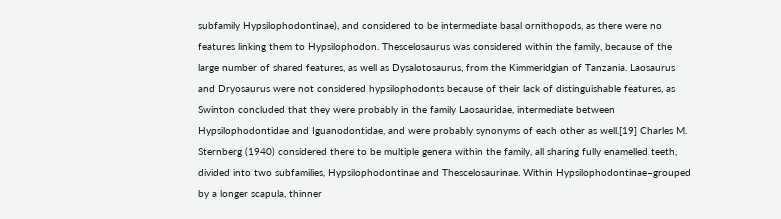subfamily Hypsilophodontinae), and considered to be intermediate basal ornithopods, as there were no features linking them to Hypsilophodon. Thescelosaurus was considered within the family, because of the large number of shared features, as well as Dysalotosaurus, from the Kimmeridgian of Tanzania. Laosaurus and Dryosaurus were not considered hypsilophodonts because of their lack of distinguishable features, as Swinton concluded that they were probably in the family Laosauridae, intermediate between Hypsilophodontidae and Iguanodontidae, and were probably synonyms of each other as well.[19] Charles M. Sternberg (1940) considered there to be multiple genera within the family, all sharing fully enamelled teeth, divided into two subfamilies, Hypsilophodontinae and Thescelosaurinae. Within Hypsilophodontinae–grouped by a longer scapula, thinner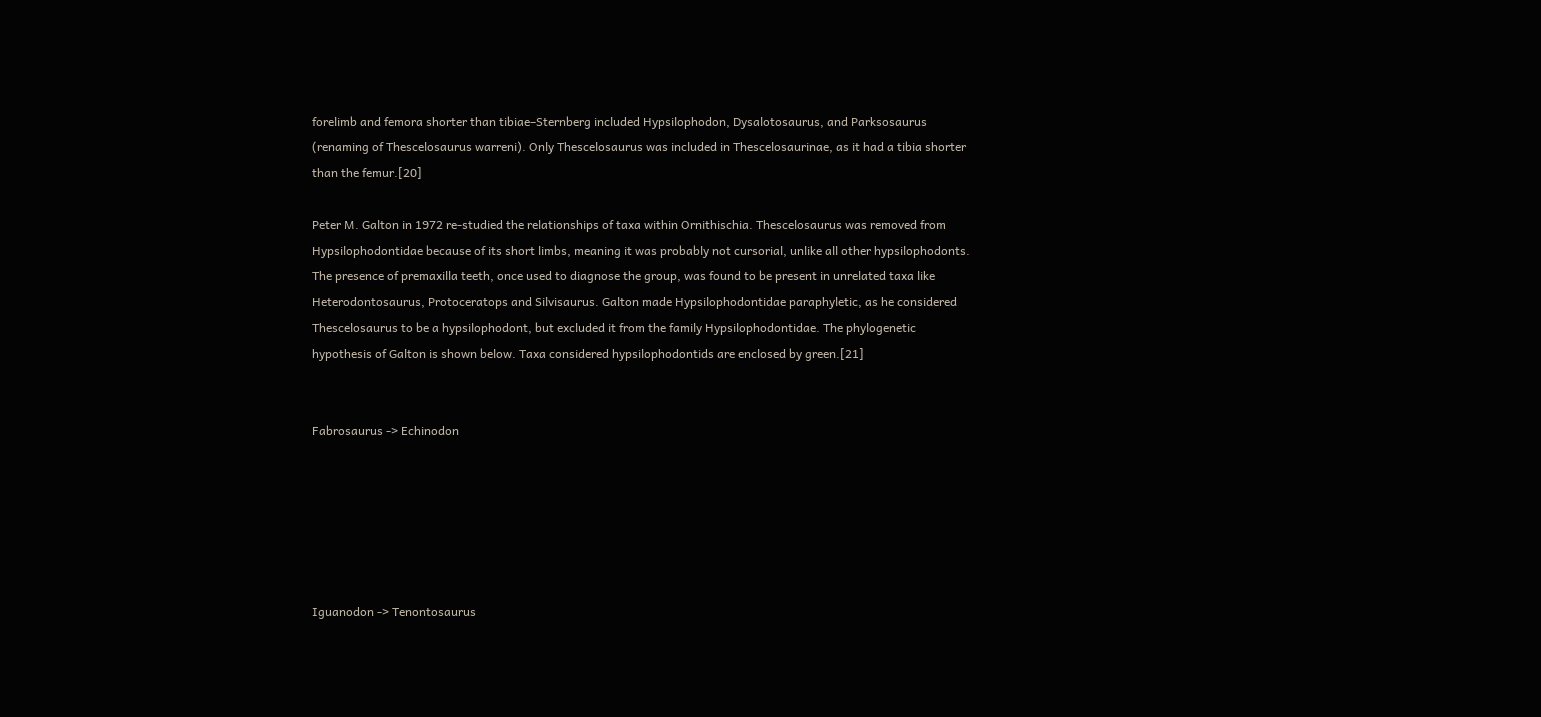forelimb and femora shorter than tibiae–Sternberg included Hypsilophodon, Dysalotosaurus, and Parksosaurus (renaming of Thescelosaurus warreni). Only Thescelosaurus was included in Thescelosaurinae, as it had a tibia shorter than the femur.[20]

Peter M. Galton in 1972 re-studied the relationships of taxa within Ornithischia. Thescelosaurus was removed from Hypsilophodontidae because of its short limbs, meaning it was probably not cursorial, unlike all other hypsilophodonts. The presence of premaxilla teeth, once used to diagnose the group, was found to be present in unrelated taxa like Heterodontosaurus, Protoceratops and Silvisaurus. Galton made Hypsilophodontidae paraphyletic, as he considered Thescelosaurus to be a hypsilophodont, but excluded it from the family Hypsilophodontidae. The phylogenetic hypothesis of Galton is shown below. Taxa considered hypsilophodontids are enclosed by green.[21]


Fabrosaurus -> Echinodon






Iguanodon -> Tenontosaurus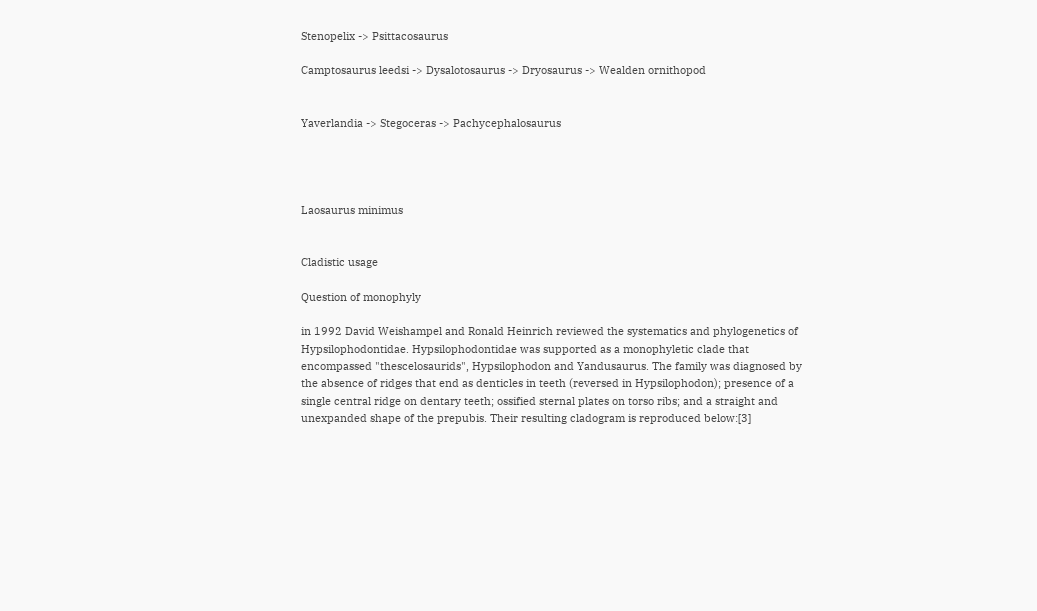Stenopelix -> Psittacosaurus

Camptosaurus leedsi -> Dysalotosaurus -> Dryosaurus -> Wealden ornithopod


Yaverlandia -> Stegoceras -> Pachycephalosaurus




Laosaurus minimus


Cladistic usage

Question of monophyly

in 1992 David Weishampel and Ronald Heinrich reviewed the systematics and phylogenetics of Hypsilophodontidae. Hypsilophodontidae was supported as a monophyletic clade that encompassed "thescelosaurids", Hypsilophodon and Yandusaurus. The family was diagnosed by the absence of ridges that end as denticles in teeth (reversed in Hypsilophodon); presence of a single central ridge on dentary teeth; ossified sternal plates on torso ribs; and a straight and unexpanded shape of the prepubis. Their resulting cladogram is reproduced below:[3]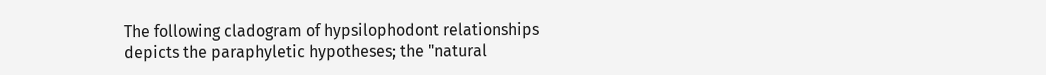The following cladogram of hypsilophodont relationships depicts the paraphyletic hypotheses; the "natural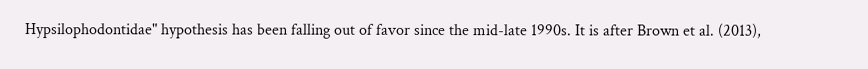Hypsilophodontidae" hypothesis has been falling out of favor since the mid-late 1990s. It is after Brown et al. (2013),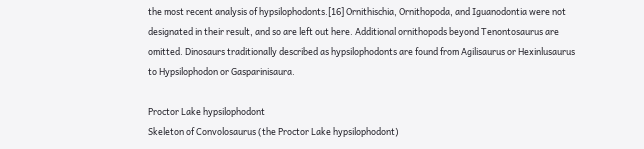the most recent analysis of hypsilophodonts.[16] Ornithischia, Ornithopoda, and Iguanodontia were not designated in their result, and so are left out here. Additional ornithopods beyond Tenontosaurus are omitted. Dinosaurs traditionally described as hypsilophodonts are found from Agilisaurus or Hexinlusaurus to Hypsilophodon or Gasparinisaura.

Proctor Lake hypsilophodont
Skeleton of Convolosaurus (the Proctor Lake hypsilophodont)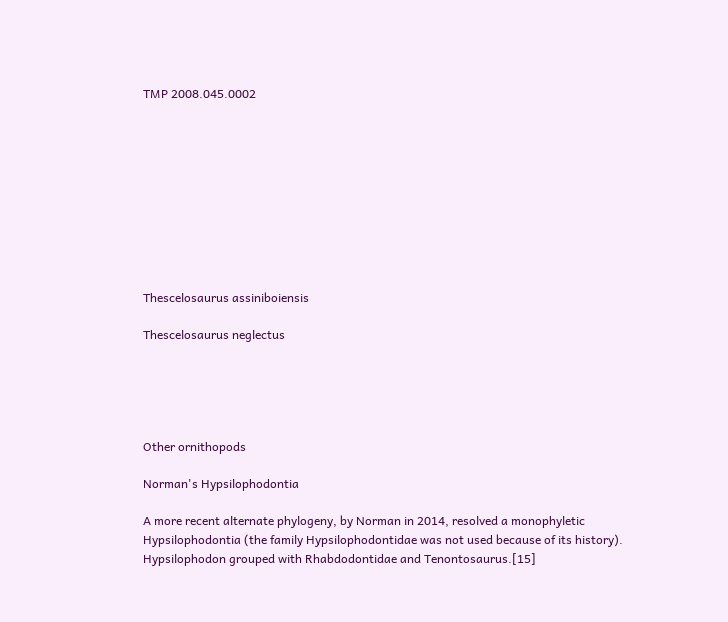TMP 2008.045.0002










Thescelosaurus assiniboiensis

Thescelosaurus neglectus





Other ornithopods

Norman's Hypsilophodontia

A more recent alternate phylogeny, by Norman in 2014, resolved a monophyletic Hypsilophodontia (the family Hypsilophodontidae was not used because of its history). Hypsilophodon grouped with Rhabdodontidae and Tenontosaurus.[15]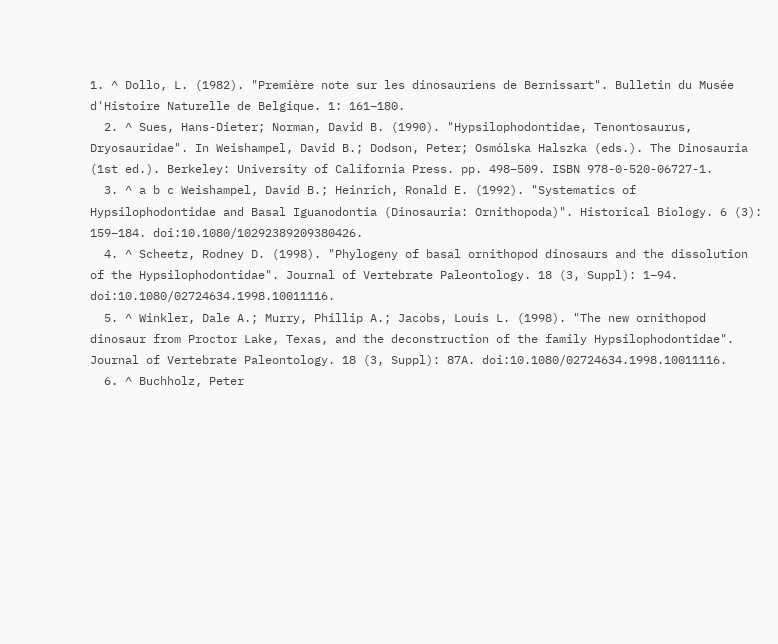1. ^ Dollo, L. (1982). "Première note sur les dinosauriens de Bernissart". Bulletin du Musée d'Histoire Naturelle de Belgique. 1: 161–180.
  2. ^ Sues, Hans-Dieter; Norman, David B. (1990). "Hypsilophodontidae, Tenontosaurus, Dryosauridae". In Weishampel, David B.; Dodson, Peter; Osmólska Halszka (eds.). The Dinosauria (1st ed.). Berkeley: University of California Press. pp. 498–509. ISBN 978-0-520-06727-1.
  3. ^ a b c Weishampel, David B.; Heinrich, Ronald E. (1992). "Systematics of Hypsilophodontidae and Basal Iguanodontia (Dinosauria: Ornithopoda)". Historical Biology. 6 (3): 159–184. doi:10.1080/10292389209380426.
  4. ^ Scheetz, Rodney D. (1998). "Phylogeny of basal ornithopod dinosaurs and the dissolution of the Hypsilophodontidae". Journal of Vertebrate Paleontology. 18 (3, Suppl): 1–94. doi:10.1080/02724634.1998.10011116.
  5. ^ Winkler, Dale A.; Murry, Phillip A.; Jacobs, Louis L. (1998). "The new ornithopod dinosaur from Proctor Lake, Texas, and the deconstruction of the family Hypsilophodontidae". Journal of Vertebrate Paleontology. 18 (3, Suppl): 87A. doi:10.1080/02724634.1998.10011116.
  6. ^ Buchholz, Peter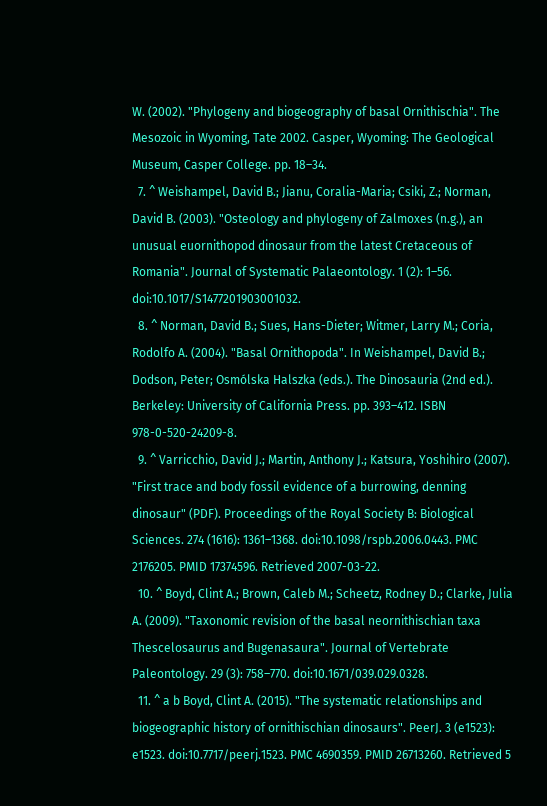W. (2002). "Phylogeny and biogeography of basal Ornithischia". The Mesozoic in Wyoming, Tate 2002. Casper, Wyoming: The Geological Museum, Casper College. pp. 18–34.
  7. ^ Weishampel, David B.; Jianu, Coralia-Maria; Csiki, Z.; Norman, David B. (2003). "Osteology and phylogeny of Zalmoxes (n.g.), an unusual euornithopod dinosaur from the latest Cretaceous of Romania". Journal of Systematic Palaeontology. 1 (2): 1–56. doi:10.1017/S1477201903001032.
  8. ^ Norman, David B.; Sues, Hans-Dieter; Witmer, Larry M.; Coria, Rodolfo A. (2004). "Basal Ornithopoda". In Weishampel, David B.; Dodson, Peter; Osmólska Halszka (eds.). The Dinosauria (2nd ed.). Berkeley: University of California Press. pp. 393–412. ISBN 978-0-520-24209-8.
  9. ^ Varricchio, David J.; Martin, Anthony J.; Katsura, Yoshihiro (2007). "First trace and body fossil evidence of a burrowing, denning dinosaur" (PDF). Proceedings of the Royal Society B: Biological Sciences. 274 (1616): 1361–1368. doi:10.1098/rspb.2006.0443. PMC 2176205. PMID 17374596. Retrieved 2007-03-22.
  10. ^ Boyd, Clint A.; Brown, Caleb M.; Scheetz, Rodney D.; Clarke, Julia A. (2009). "Taxonomic revision of the basal neornithischian taxa Thescelosaurus and Bugenasaura". Journal of Vertebrate Paleontology. 29 (3): 758–770. doi:10.1671/039.029.0328.
  11. ^ a b Boyd, Clint A. (2015). "The systematic relationships and biogeographic history of ornithischian dinosaurs". PeerJ. 3 (e1523): e1523. doi:10.7717/peerj.1523. PMC 4690359. PMID 26713260. Retrieved 5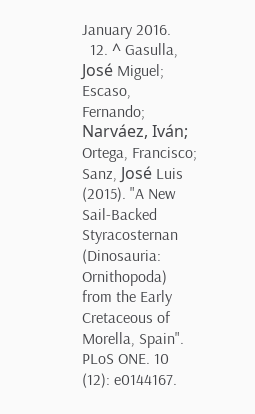January 2016.
  12. ^ Gasulla, José Miguel; Escaso, Fernando; Narváez, Iván; Ortega, Francisco; Sanz, José Luis (2015). "A New Sail-Backed Styracosternan (Dinosauria: Ornithopoda) from the Early Cretaceous of Morella, Spain". PLoS ONE. 10 (12): e0144167.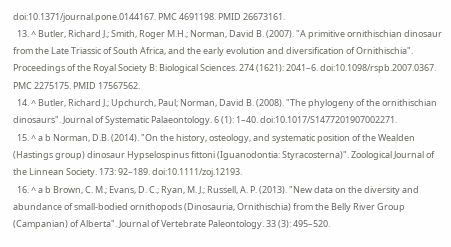doi:10.1371/journal.pone.0144167. PMC 4691198. PMID 26673161.
  13. ^ Butler, Richard J.; Smith, Roger M.H.; Norman, David B. (2007). "A primitive ornithischian dinosaur from the Late Triassic of South Africa, and the early evolution and diversification of Ornithischia". Proceedings of the Royal Society B: Biological Sciences. 274 (1621): 2041–6. doi:10.1098/rspb.2007.0367. PMC 2275175. PMID 17567562.
  14. ^ Butler, Richard J.; Upchurch, Paul; Norman, David B. (2008). "The phylogeny of the ornithischian dinosaurs". Journal of Systematic Palaeontology. 6 (1): 1–40. doi:10.1017/S1477201907002271.
  15. ^ a b Norman, D.B. (2014). "On the history, osteology, and systematic position of the Wealden (Hastings group) dinosaur Hypselospinus fittoni (Iguanodontia: Styracosterna)". Zoological Journal of the Linnean Society. 173: 92–189. doi:10.1111/zoj.12193.
  16. ^ a b Brown, C. M.; Evans, D. C.; Ryan, M. J.; Russell, A. P. (2013). "New data on the diversity and abundance of small-bodied ornithopods (Dinosauria, Ornithischia) from the Belly River Group (Campanian) of Alberta". Journal of Vertebrate Paleontology. 33 (3): 495–520.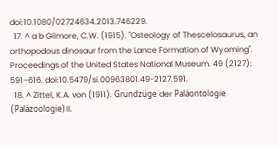doi:10.1080/02724634.2013.746229.
  17. ^ a b Gilmore, C.W. (1915). "Osteology of Thescelosaurus, an orthopodous dinosaur from the Lance Formation of Wyoming". Proceedings of the United States National Museum. 49 (2127): 591–616. doi:10.5479/si.00963801.49-2127.591.
  18. ^ Zittel, K.A. von (1911). Grundzüge der Paläontologie (Paläzoologie) II.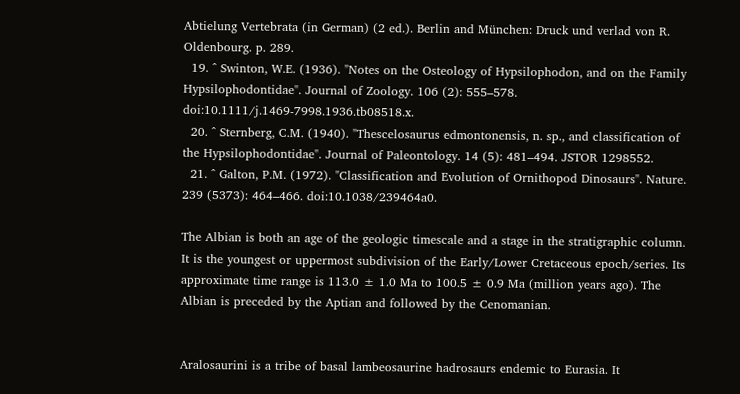Abtielung Vertebrata (in German) (2 ed.). Berlin and München: Druck und verlad von R. Oldenbourg. p. 289.
  19. ^ Swinton, W.E. (1936). "Notes on the Osteology of Hypsilophodon, and on the Family Hypsilophodontidae". Journal of Zoology. 106 (2): 555–578. doi:10.1111/j.1469-7998.1936.tb08518.x.
  20. ^ Sternberg, C.M. (1940). "Thescelosaurus edmontonensis, n. sp., and classification of the Hypsilophodontidae". Journal of Paleontology. 14 (5): 481–494. JSTOR 1298552.
  21. ^ Galton, P.M. (1972). "Classification and Evolution of Ornithopod Dinosaurs". Nature. 239 (5373): 464–466. doi:10.1038/239464a0.

The Albian is both an age of the geologic timescale and a stage in the stratigraphic column. It is the youngest or uppermost subdivision of the Early/Lower Cretaceous epoch/series. Its approximate time range is 113.0 ± 1.0 Ma to 100.5 ± 0.9 Ma (million years ago). The Albian is preceded by the Aptian and followed by the Cenomanian.


Aralosaurini is a tribe of basal lambeosaurine hadrosaurs endemic to Eurasia. It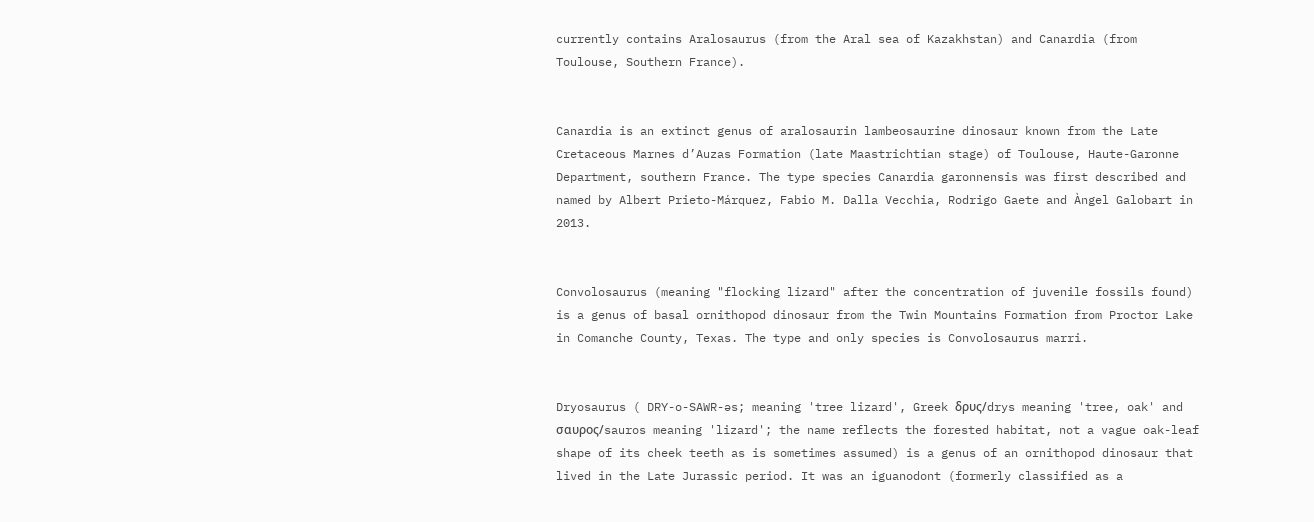currently contains Aralosaurus (from the Aral sea of Kazakhstan) and Canardia (from Toulouse, Southern France).


Canardia is an extinct genus of aralosaurin lambeosaurine dinosaur known from the Late Cretaceous Marnes d’Auzas Formation (late Maastrichtian stage) of Toulouse, Haute-Garonne Department, southern France. The type species Canardia garonnensis was first described and named by Albert Prieto-Márquez, Fabio M. Dalla Vecchia, Rodrigo Gaete and Àngel Galobart in 2013.


Convolosaurus (meaning "flocking lizard" after the concentration of juvenile fossils found) is a genus of basal ornithopod dinosaur from the Twin Mountains Formation from Proctor Lake in Comanche County, Texas. The type and only species is Convolosaurus marri.


Dryosaurus ( DRY-o-SAWR-əs; meaning 'tree lizard', Greek δρυς/drys meaning 'tree, oak' and σαυρος/sauros meaning 'lizard'; the name reflects the forested habitat, not a vague oak-leaf shape of its cheek teeth as is sometimes assumed) is a genus of an ornithopod dinosaur that lived in the Late Jurassic period. It was an iguanodont (formerly classified as a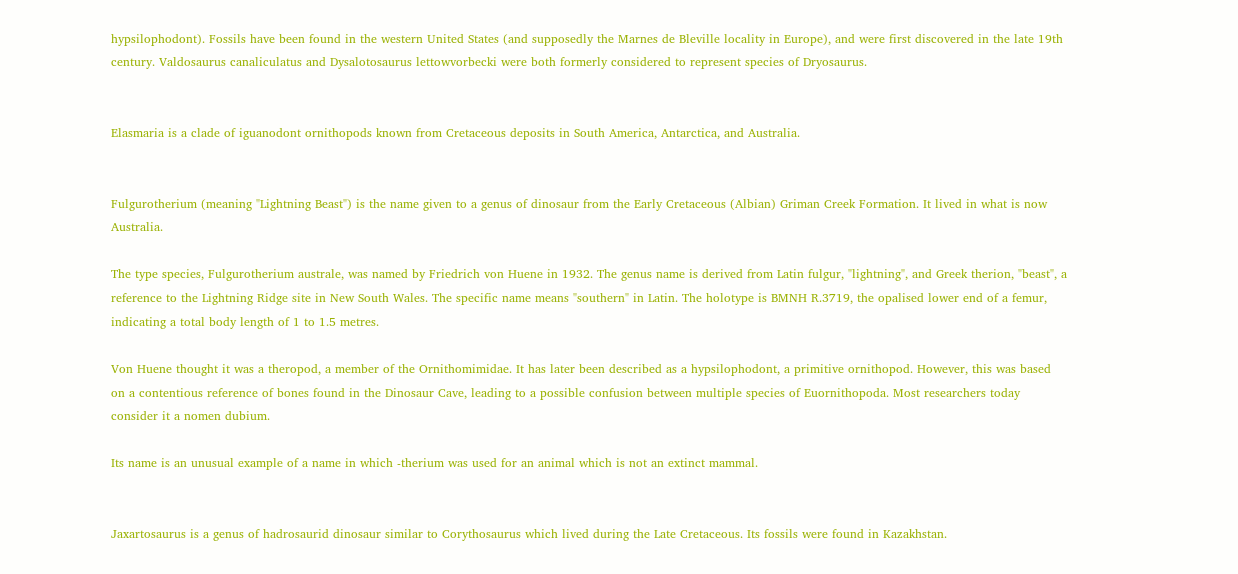hypsilophodont). Fossils have been found in the western United States (and supposedly the Marnes de Bleville locality in Europe), and were first discovered in the late 19th century. Valdosaurus canaliculatus and Dysalotosaurus lettowvorbecki were both formerly considered to represent species of Dryosaurus.


Elasmaria is a clade of iguanodont ornithopods known from Cretaceous deposits in South America, Antarctica, and Australia.


Fulgurotherium (meaning "Lightning Beast") is the name given to a genus of dinosaur from the Early Cretaceous (Albian) Griman Creek Formation. It lived in what is now Australia.

The type species, Fulgurotherium australe, was named by Friedrich von Huene in 1932. The genus name is derived from Latin fulgur, "lightning", and Greek therion, "beast", a reference to the Lightning Ridge site in New South Wales. The specific name means "southern" in Latin. The holotype is BMNH R.3719, the opalised lower end of a femur, indicating a total body length of 1 to 1.5 metres.

Von Huene thought it was a theropod, a member of the Ornithomimidae. It has later been described as a hypsilophodont, a primitive ornithopod. However, this was based on a contentious reference of bones found in the Dinosaur Cave, leading to a possible confusion between multiple species of Euornithopoda. Most researchers today consider it a nomen dubium.

Its name is an unusual example of a name in which -therium was used for an animal which is not an extinct mammal.


Jaxartosaurus is a genus of hadrosaurid dinosaur similar to Corythosaurus which lived during the Late Cretaceous. Its fossils were found in Kazakhstan.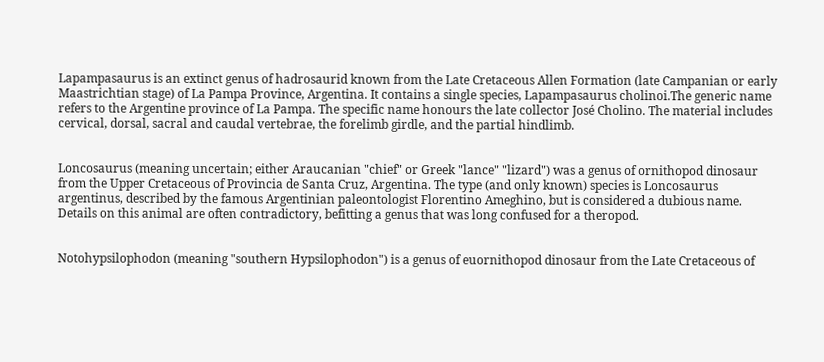Lapampasaurus is an extinct genus of hadrosaurid known from the Late Cretaceous Allen Formation (late Campanian or early Maastrichtian stage) of La Pampa Province, Argentina. It contains a single species, Lapampasaurus cholinoi.The generic name refers to the Argentine province of La Pampa. The specific name honours the late collector José Cholino. The material includes cervical, dorsal, sacral and caudal vertebrae, the forelimb girdle, and the partial hindlimb.


Loncosaurus (meaning uncertain; either Araucanian "chief" or Greek "lance" "lizard") was a genus of ornithopod dinosaur from the Upper Cretaceous of Provincia de Santa Cruz, Argentina. The type (and only known) species is Loncosaurus argentinus, described by the famous Argentinian paleontologist Florentino Ameghino, but is considered a dubious name. Details on this animal are often contradictory, befitting a genus that was long confused for a theropod.


Notohypsilophodon (meaning "southern Hypsilophodon") is a genus of euornithopod dinosaur from the Late Cretaceous of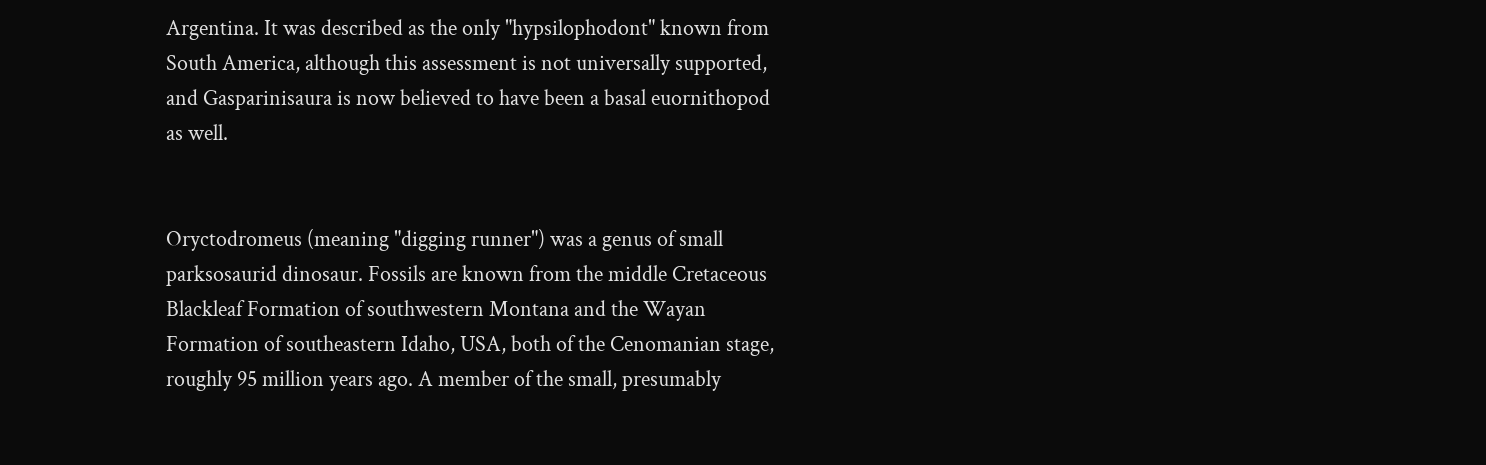Argentina. It was described as the only "hypsilophodont" known from South America, although this assessment is not universally supported, and Gasparinisaura is now believed to have been a basal euornithopod as well.


Oryctodromeus (meaning "digging runner") was a genus of small parksosaurid dinosaur. Fossils are known from the middle Cretaceous Blackleaf Formation of southwestern Montana and the Wayan Formation of southeastern Idaho, USA, both of the Cenomanian stage, roughly 95 million years ago. A member of the small, presumably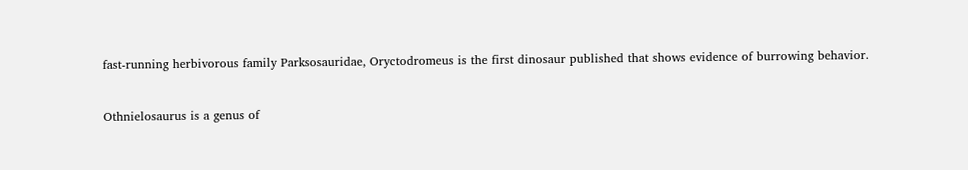fast-running herbivorous family Parksosauridae, Oryctodromeus is the first dinosaur published that shows evidence of burrowing behavior.


Othnielosaurus is a genus of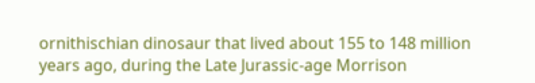ornithischian dinosaur that lived about 155 to 148 million years ago, during the Late Jurassic-age Morrison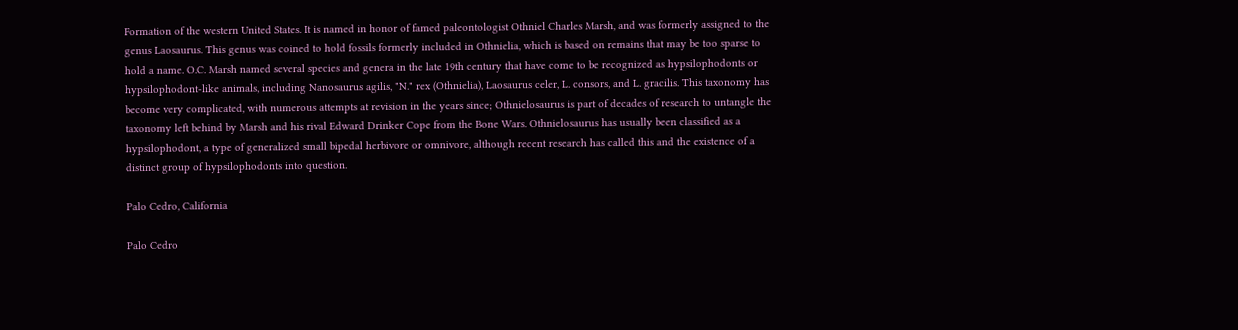Formation of the western United States. It is named in honor of famed paleontologist Othniel Charles Marsh, and was formerly assigned to the genus Laosaurus. This genus was coined to hold fossils formerly included in Othnielia, which is based on remains that may be too sparse to hold a name. O.C. Marsh named several species and genera in the late 19th century that have come to be recognized as hypsilophodonts or hypsilophodont-like animals, including Nanosaurus agilis, "N." rex (Othnielia), Laosaurus celer, L. consors, and L. gracilis. This taxonomy has become very complicated, with numerous attempts at revision in the years since; Othnielosaurus is part of decades of research to untangle the taxonomy left behind by Marsh and his rival Edward Drinker Cope from the Bone Wars. Othnielosaurus has usually been classified as a hypsilophodont, a type of generalized small bipedal herbivore or omnivore, although recent research has called this and the existence of a distinct group of hypsilophodonts into question.

Palo Cedro, California

Palo Cedro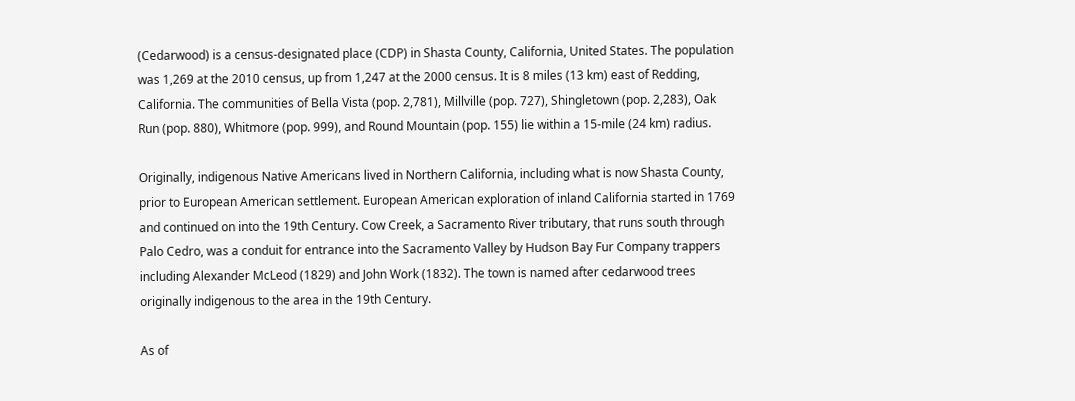(Cedarwood) is a census-designated place (CDP) in Shasta County, California, United States. The population was 1,269 at the 2010 census, up from 1,247 at the 2000 census. It is 8 miles (13 km) east of Redding, California. The communities of Bella Vista (pop. 2,781), Millville (pop. 727), Shingletown (pop. 2,283), Oak Run (pop. 880), Whitmore (pop. 999), and Round Mountain (pop. 155) lie within a 15-mile (24 km) radius.

Originally, indigenous Native Americans lived in Northern California, including what is now Shasta County, prior to European American settlement. European American exploration of inland California started in 1769 and continued on into the 19th Century. Cow Creek, a Sacramento River tributary, that runs south through Palo Cedro, was a conduit for entrance into the Sacramento Valley by Hudson Bay Fur Company trappers including Alexander McLeod (1829) and John Work (1832). The town is named after cedarwood trees originally indigenous to the area in the 19th Century.

As of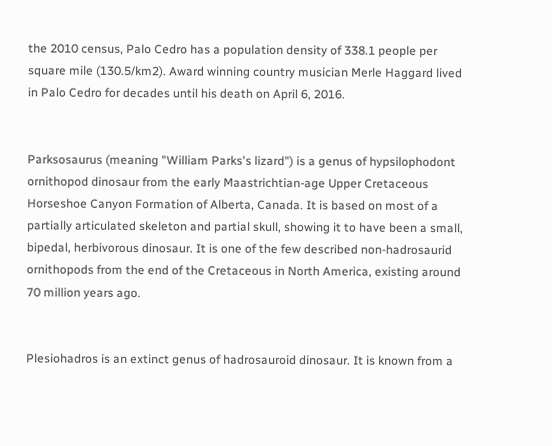the 2010 census, Palo Cedro has a population density of 338.1 people per square mile (130.5/km2). Award winning country musician Merle Haggard lived in Palo Cedro for decades until his death on April 6, 2016.


Parksosaurus (meaning "William Parks's lizard") is a genus of hypsilophodont ornithopod dinosaur from the early Maastrichtian-age Upper Cretaceous Horseshoe Canyon Formation of Alberta, Canada. It is based on most of a partially articulated skeleton and partial skull, showing it to have been a small, bipedal, herbivorous dinosaur. It is one of the few described non-hadrosaurid ornithopods from the end of the Cretaceous in North America, existing around 70 million years ago.


Plesiohadros is an extinct genus of hadrosauroid dinosaur. It is known from a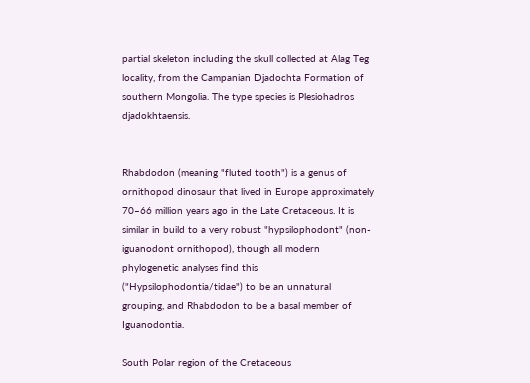partial skeleton including the skull collected at Alag Teg locality, from the Campanian Djadochta Formation of southern Mongolia. The type species is Plesiohadros djadokhtaensis.


Rhabdodon (meaning "fluted tooth") is a genus of ornithopod dinosaur that lived in Europe approximately 70–66 million years ago in the Late Cretaceous. It is similar in build to a very robust "hypsilophodont" (non-iguanodont ornithopod), though all modern phylogenetic analyses find this ("Hypsilophodontia/tidae") to be an unnatural grouping, and Rhabdodon to be a basal member of Iguanodontia.

South Polar region of the Cretaceous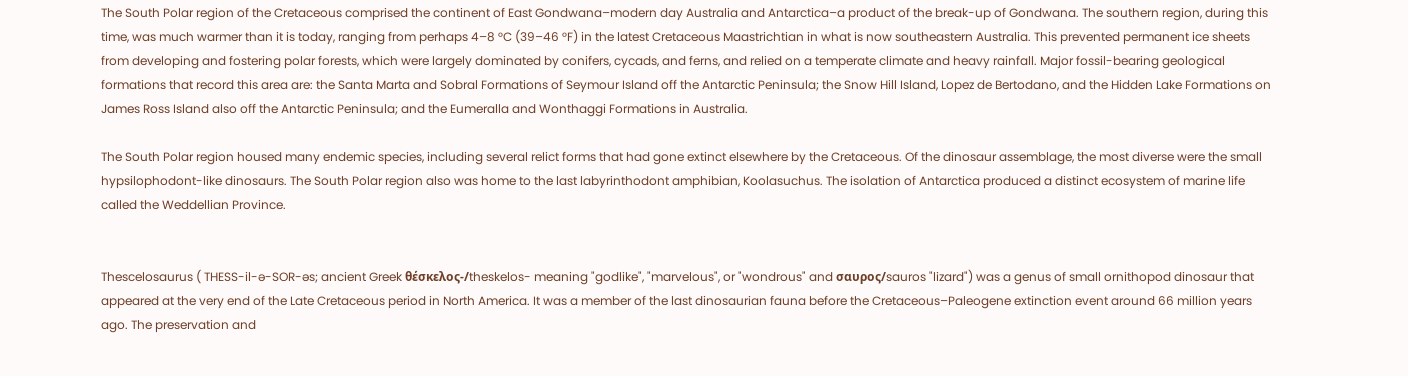The South Polar region of the Cretaceous comprised the continent of East Gondwana–modern day Australia and Antarctica–a product of the break-up of Gondwana. The southern region, during this time, was much warmer than it is today, ranging from perhaps 4–8 °C (39–46 °F) in the latest Cretaceous Maastrichtian in what is now southeastern Australia. This prevented permanent ice sheets from developing and fostering polar forests, which were largely dominated by conifers, cycads, and ferns, and relied on a temperate climate and heavy rainfall. Major fossil-bearing geological formations that record this area are: the Santa Marta and Sobral Formations of Seymour Island off the Antarctic Peninsula; the Snow Hill Island, Lopez de Bertodano, and the Hidden Lake Formations on James Ross Island also off the Antarctic Peninsula; and the Eumeralla and Wonthaggi Formations in Australia.

The South Polar region housed many endemic species, including several relict forms that had gone extinct elsewhere by the Cretaceous. Of the dinosaur assemblage, the most diverse were the small hypsilophodont-like dinosaurs. The South Polar region also was home to the last labyrinthodont amphibian, Koolasuchus. The isolation of Antarctica produced a distinct ecosystem of marine life called the Weddellian Province.


Thescelosaurus ( THESS-il-ə-SOR-əs; ancient Greek θέσκελος-/theskelos- meaning "godlike", "marvelous", or "wondrous" and σαυρος/sauros "lizard") was a genus of small ornithopod dinosaur that appeared at the very end of the Late Cretaceous period in North America. It was a member of the last dinosaurian fauna before the Cretaceous–Paleogene extinction event around 66 million years ago. The preservation and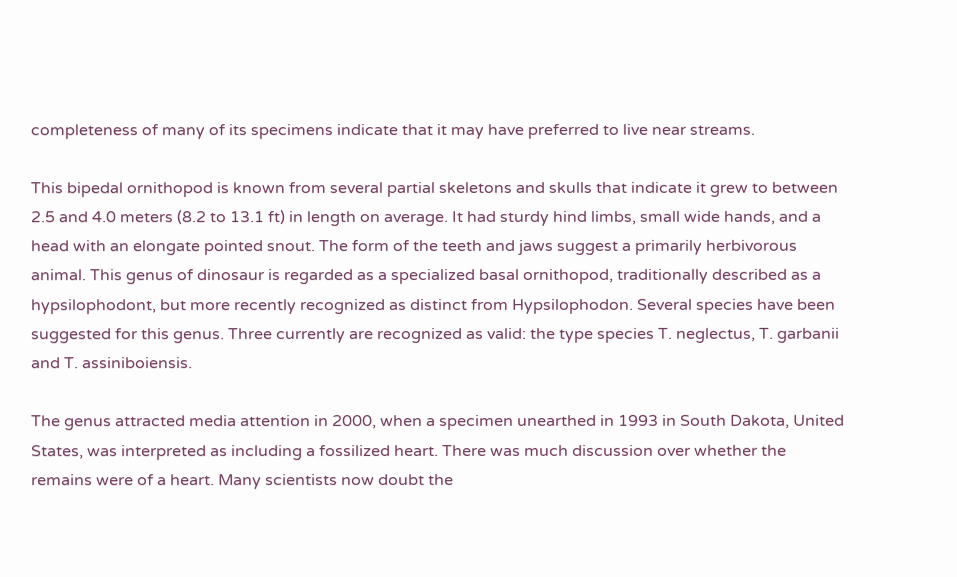completeness of many of its specimens indicate that it may have preferred to live near streams.

This bipedal ornithopod is known from several partial skeletons and skulls that indicate it grew to between 2.5 and 4.0 meters (8.2 to 13.1 ft) in length on average. It had sturdy hind limbs, small wide hands, and a head with an elongate pointed snout. The form of the teeth and jaws suggest a primarily herbivorous animal. This genus of dinosaur is regarded as a specialized basal ornithopod, traditionally described as a hypsilophodont, but more recently recognized as distinct from Hypsilophodon. Several species have been suggested for this genus. Three currently are recognized as valid: the type species T. neglectus, T. garbanii and T. assiniboiensis.

The genus attracted media attention in 2000, when a specimen unearthed in 1993 in South Dakota, United States, was interpreted as including a fossilized heart. There was much discussion over whether the remains were of a heart. Many scientists now doubt the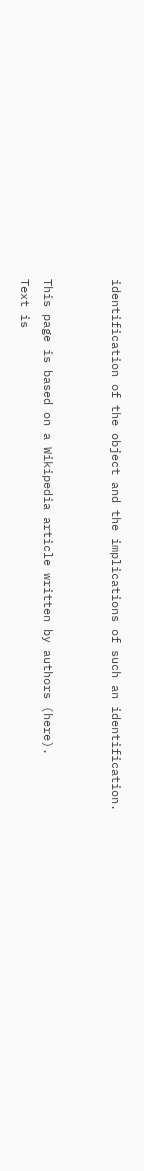identification of the object and the implications of such an identification.


This page is based on a Wikipedia article written by authors (here).
Text is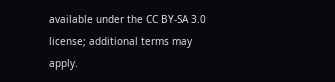available under the CC BY-SA 3.0 license; additional terms may apply.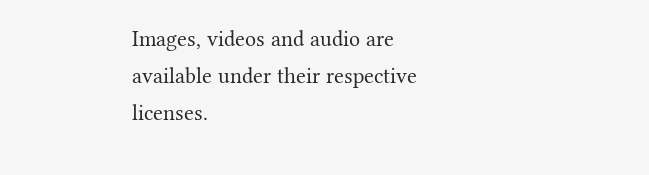Images, videos and audio are available under their respective licenses.